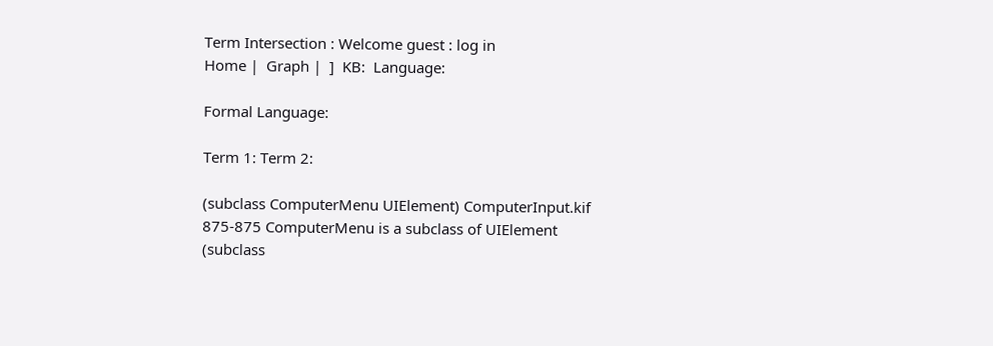Term Intersection : Welcome guest : log in
Home |  Graph |  ]  KB:  Language:

Formal Language:

Term 1: Term 2:

(subclass ComputerMenu UIElement) ComputerInput.kif 875-875 ComputerMenu is a subclass of UIElement
(subclass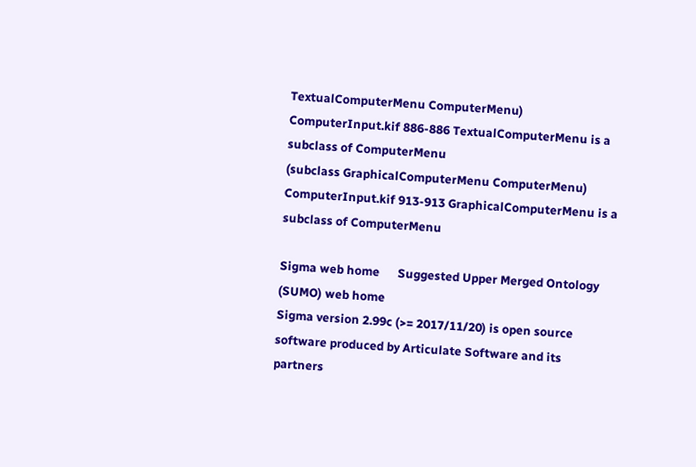TextualComputerMenu ComputerMenu) ComputerInput.kif 886-886 TextualComputerMenu is a subclass of ComputerMenu
(subclass GraphicalComputerMenu ComputerMenu) ComputerInput.kif 913-913 GraphicalComputerMenu is a subclass of ComputerMenu

Sigma web home      Suggested Upper Merged Ontology (SUMO) web home
Sigma version 2.99c (>= 2017/11/20) is open source software produced by Articulate Software and its partners